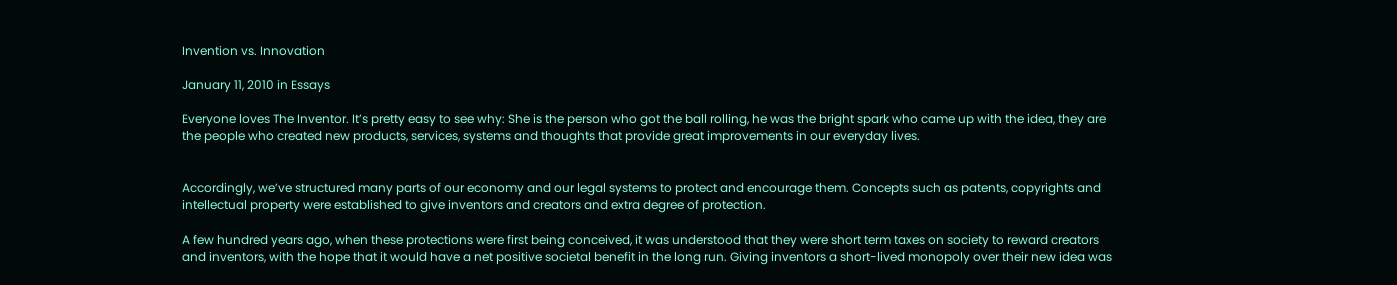Invention vs. Innovation

January 11, 2010 in Essays

Everyone loves The Inventor. It’s pretty easy to see why: She is the person who got the ball rolling, he was the bright spark who came up with the idea, they are the people who created new products, services, systems and thoughts that provide great improvements in our everyday lives.


Accordingly, we’ve structured many parts of our economy and our legal systems to protect and encourage them. Concepts such as patents, copyrights and intellectual property were established to give inventors and creators and extra degree of protection.

A few hundred years ago, when these protections were first being conceived, it was understood that they were short term taxes on society to reward creators and inventors, with the hope that it would have a net positive societal benefit in the long run. Giving inventors a short-lived monopoly over their new idea was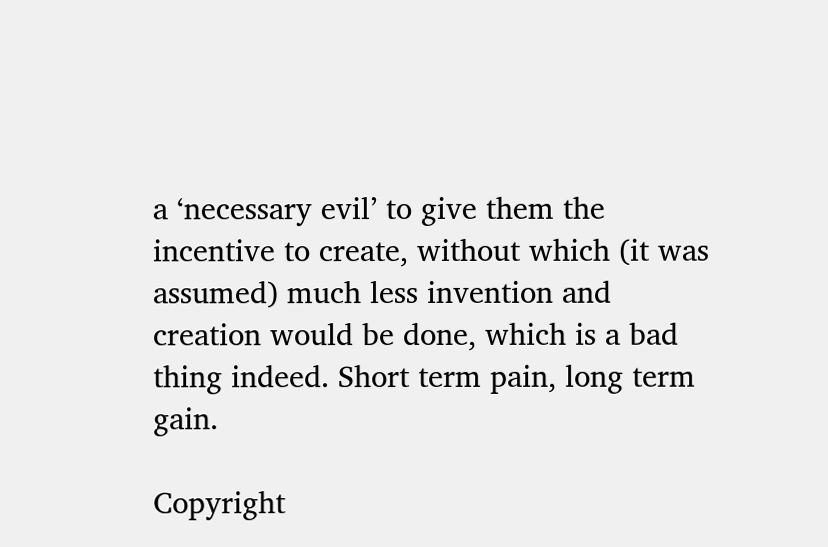a ‘necessary evil’ to give them the incentive to create, without which (it was assumed) much less invention and creation would be done, which is a bad thing indeed. Short term pain, long term gain.

Copyright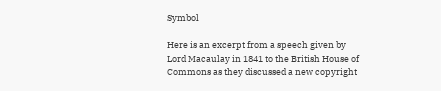Symbol

Here is an excerpt from a speech given by Lord Macaulay in 1841 to the British House of Commons as they discussed a new copyright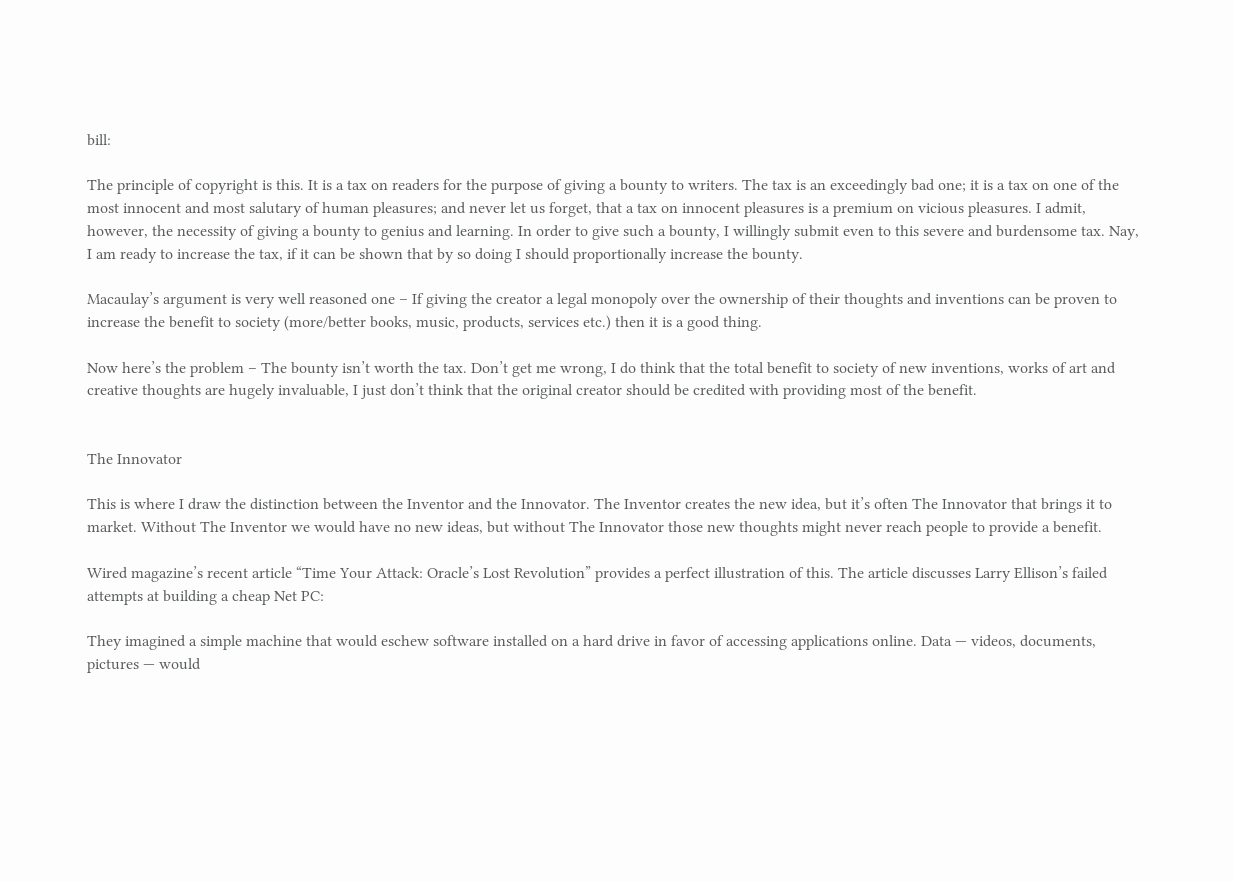bill:

The principle of copyright is this. It is a tax on readers for the purpose of giving a bounty to writers. The tax is an exceedingly bad one; it is a tax on one of the most innocent and most salutary of human pleasures; and never let us forget, that a tax on innocent pleasures is a premium on vicious pleasures. I admit, however, the necessity of giving a bounty to genius and learning. In order to give such a bounty, I willingly submit even to this severe and burdensome tax. Nay, I am ready to increase the tax, if it can be shown that by so doing I should proportionally increase the bounty.

Macaulay’s argument is very well reasoned one – If giving the creator a legal monopoly over the ownership of their thoughts and inventions can be proven to increase the benefit to society (more/better books, music, products, services etc.) then it is a good thing.

Now here’s the problem – The bounty isn’t worth the tax. Don’t get me wrong, I do think that the total benefit to society of new inventions, works of art and creative thoughts are hugely invaluable, I just don’t think that the original creator should be credited with providing most of the benefit.


The Innovator

This is where I draw the distinction between the Inventor and the Innovator. The Inventor creates the new idea, but it’s often The Innovator that brings it to market. Without The Inventor we would have no new ideas, but without The Innovator those new thoughts might never reach people to provide a benefit.

Wired magazine’s recent article “Time Your Attack: Oracle’s Lost Revolution” provides a perfect illustration of this. The article discusses Larry Ellison’s failed attempts at building a cheap Net PC:

They imagined a simple machine that would eschew software installed on a hard drive in favor of accessing applications online. Data — videos, documents, pictures — would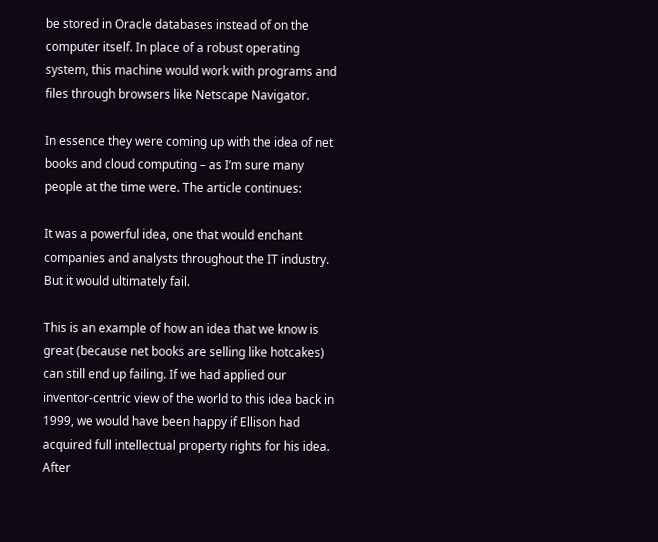be stored in Oracle databases instead of on the computer itself. In place of a robust operating system, this machine would work with programs and files through browsers like Netscape Navigator.

In essence they were coming up with the idea of net books and cloud computing – as I’m sure many people at the time were. The article continues:

It was a powerful idea, one that would enchant companies and analysts throughout the IT industry. But it would ultimately fail.

This is an example of how an idea that we know is great (because net books are selling like hotcakes) can still end up failing. If we had applied our inventor-centric view of the world to this idea back in 1999, we would have been happy if Ellison had acquired full intellectual property rights for his idea. After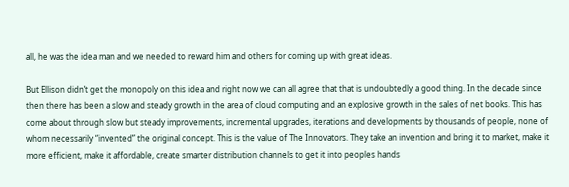all, he was the idea man and we needed to reward him and others for coming up with great ideas.

But Ellison didn’t get the monopoly on this idea and right now we can all agree that that is undoubtedly a good thing. In the decade since then there has been a slow and steady growth in the area of cloud computing and an explosive growth in the sales of net books. This has come about through slow but steady improvements, incremental upgrades, iterations and developments by thousands of people, none of whom necessarily “invented” the original concept. This is the value of The Innovators. They take an invention and bring it to market, make it more efficient, make it affordable, create smarter distribution channels to get it into peoples hands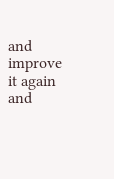and improve it again and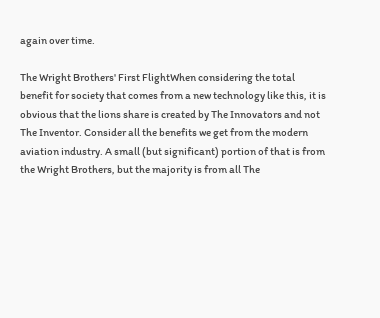again over time.

The Wright Brothers' First FlightWhen considering the total benefit for society that comes from a new technology like this, it is obvious that the lions share is created by The Innovators and not The Inventor. Consider all the benefits we get from the modern aviation industry. A small (but significant) portion of that is from the Wright Brothers, but the majority is from all The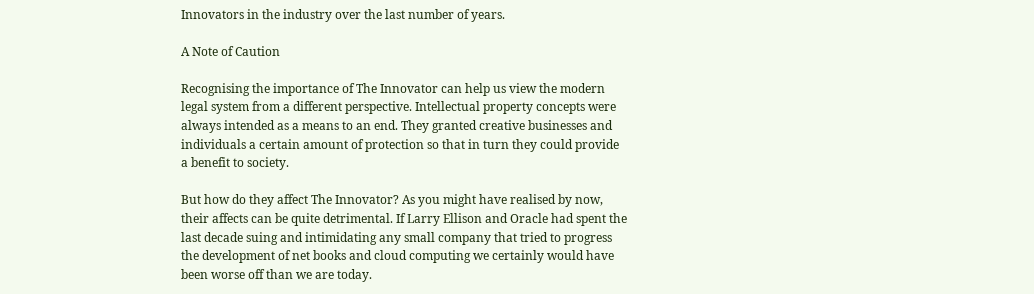Innovators in the industry over the last number of years.

A Note of Caution

Recognising the importance of The Innovator can help us view the modern legal system from a different perspective. Intellectual property concepts were always intended as a means to an end. They granted creative businesses and individuals a certain amount of protection so that in turn they could provide a benefit to society.

But how do they affect The Innovator? As you might have realised by now, their affects can be quite detrimental. If Larry Ellison and Oracle had spent the last decade suing and intimidating any small company that tried to progress the development of net books and cloud computing we certainly would have been worse off than we are today.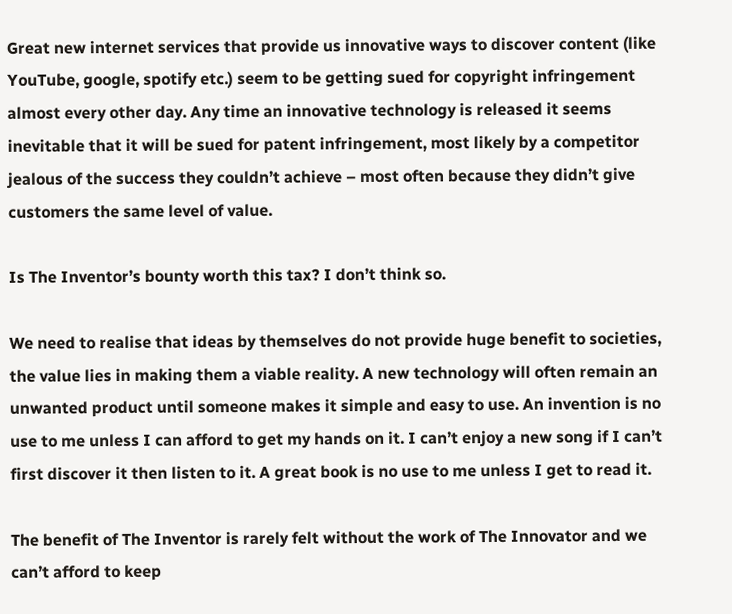Great new internet services that provide us innovative ways to discover content (like YouTube, google, spotify etc.) seem to be getting sued for copyright infringement almost every other day. Any time an innovative technology is released it seems inevitable that it will be sued for patent infringement, most likely by a competitor jealous of the success they couldn’t achieve – most often because they didn’t give customers the same level of value.

Is The Inventor’s bounty worth this tax? I don’t think so.

We need to realise that ideas by themselves do not provide huge benefit to societies, the value lies in making them a viable reality. A new technology will often remain an unwanted product until someone makes it simple and easy to use. An invention is no use to me unless I can afford to get my hands on it. I can’t enjoy a new song if I can’t first discover it then listen to it. A great book is no use to me unless I get to read it.

The benefit of The Inventor is rarely felt without the work of The Innovator and we can’t afford to keep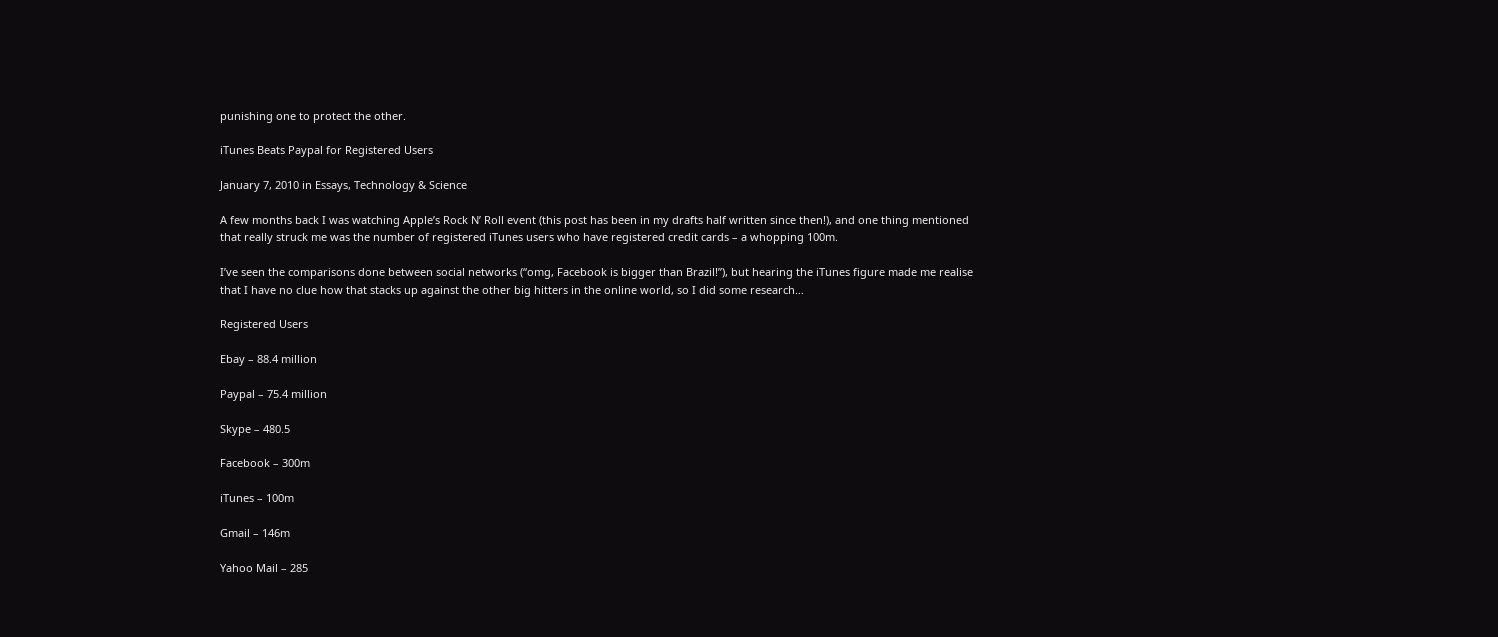punishing one to protect the other.

iTunes Beats Paypal for Registered Users

January 7, 2010 in Essays, Technology & Science

A few months back I was watching Apple’s Rock N’ Roll event (this post has been in my drafts half written since then!), and one thing mentioned that really struck me was the number of registered iTunes users who have registered credit cards – a whopping 100m.

I’ve seen the comparisons done between social networks (“omg, Facebook is bigger than Brazil!”), but hearing the iTunes figure made me realise that I have no clue how that stacks up against the other big hitters in the online world, so I did some research…

Registered Users

Ebay – 88.4 million

Paypal – 75.4 million

Skype – 480.5

Facebook – 300m

iTunes – 100m

Gmail – 146m

Yahoo Mail – 285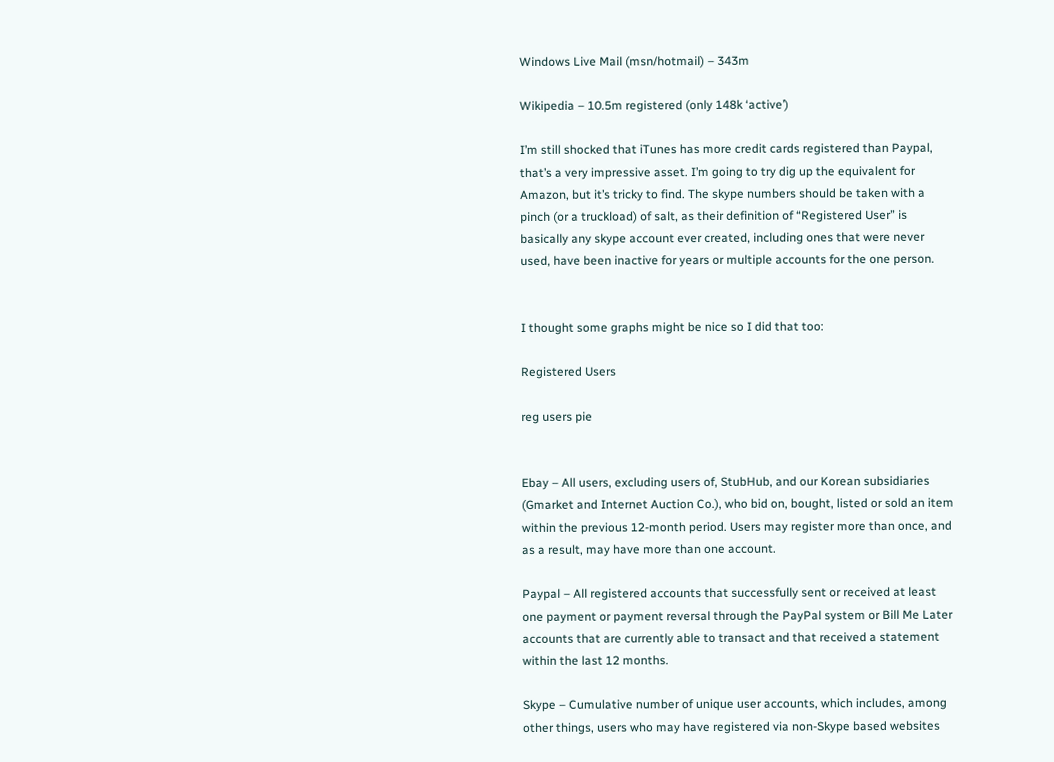Windows Live Mail (msn/hotmail) – 343m

Wikipedia – 10.5m registered (only 148k ‘active’)

I’m still shocked that iTunes has more credit cards registered than Paypal, that’s a very impressive asset. I’m going to try dig up the equivalent for Amazon, but it’s tricky to find. The skype numbers should be taken with a pinch (or a truckload) of salt, as their definition of “Registered User” is basically any skype account ever created, including ones that were never used, have been inactive for years or multiple accounts for the one person.


I thought some graphs might be nice so I did that too:

Registered Users

reg users pie


Ebay – All users, excluding users of, StubHub, and our Korean subsidiaries (Gmarket and Internet Auction Co.), who bid on, bought, listed or sold an item within the previous 12-month period. Users may register more than once, and as a result, may have more than one account.

Paypal – All registered accounts that successfully sent or received at least one payment or payment reversal through the PayPal system or Bill Me Later accounts that are currently able to transact and that received a statement within the last 12 months.

Skype – Cumulative number of unique user accounts, which includes, among other things, users who may have registered via non-Skype based websites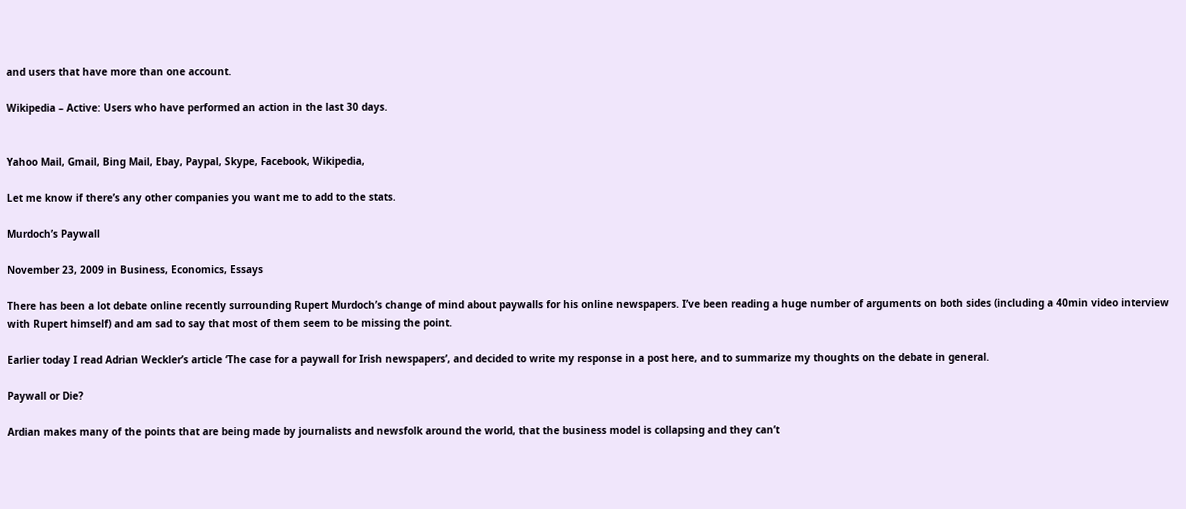and users that have more than one account.

Wikipedia – Active: Users who have performed an action in the last 30 days.


Yahoo Mail, Gmail, Bing Mail, Ebay, Paypal, Skype, Facebook, Wikipedia,

Let me know if there’s any other companies you want me to add to the stats.

Murdoch’s Paywall

November 23, 2009 in Business, Economics, Essays

There has been a lot debate online recently surrounding Rupert Murdoch’s change of mind about paywalls for his online newspapers. I’ve been reading a huge number of arguments on both sides (including a 40min video interview with Rupert himself) and am sad to say that most of them seem to be missing the point.

Earlier today I read Adrian Weckler’s article ‘The case for a paywall for Irish newspapers’, and decided to write my response in a post here, and to summarize my thoughts on the debate in general.

Paywall or Die?

Ardian makes many of the points that are being made by journalists and newsfolk around the world, that the business model is collapsing and they can’t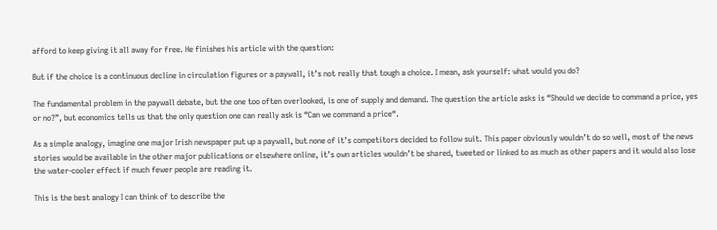afford to keep giving it all away for free. He finishes his article with the question:

But if the choice is a continuous decline in circulation figures or a paywall, it’s not really that tough a choice. I mean, ask yourself: what would you do?

The fundamental problem in the paywall debate, but the one too often overlooked, is one of supply and demand. The question the article asks is “Should we decide to command a price, yes or no?”, but economics tells us that the only question one can really ask is “Can we command a price“.

As a simple analogy, imagine one major Irish newspaper put up a paywall, but none of it’s competitors decided to follow suit. This paper obviously wouldn’t do so well, most of the news stories would be available in the other major publications or elsewhere online, it’s own articles wouldn’t be shared, tweeted or linked to as much as other papers and it would also lose the water-cooler effect if much fewer people are reading it.

This is the best analogy I can think of to describe the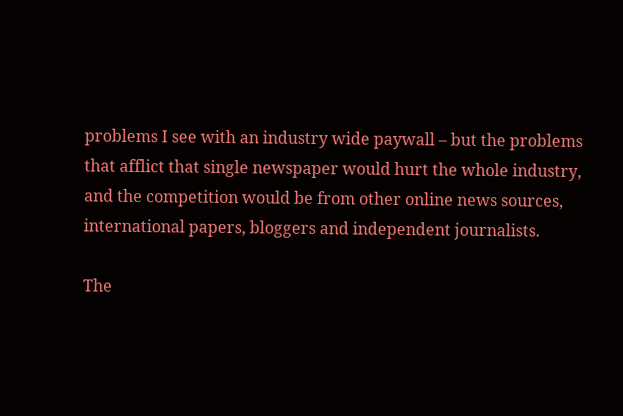problems I see with an industry wide paywall – but the problems that afflict that single newspaper would hurt the whole industry, and the competition would be from other online news sources, international papers, bloggers and independent journalists.

The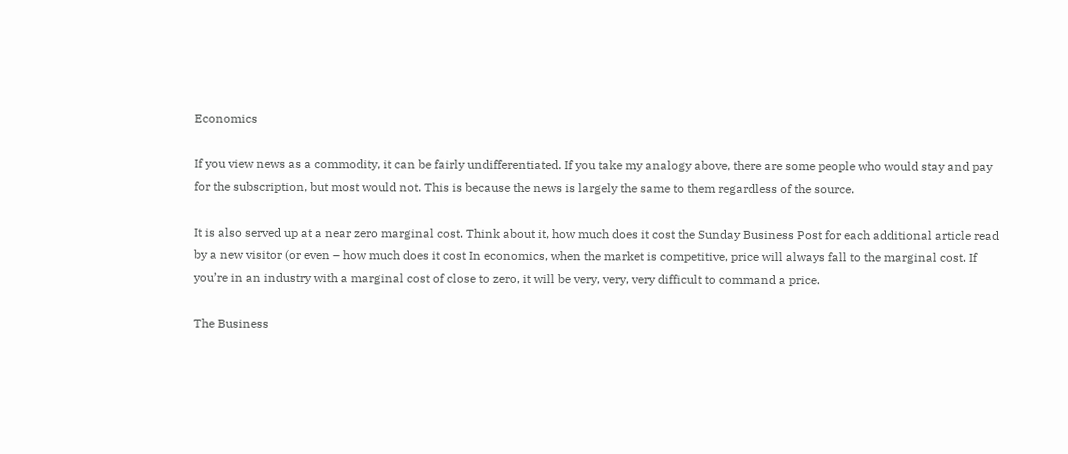Economics

If you view news as a commodity, it can be fairly undifferentiated. If you take my analogy above, there are some people who would stay and pay for the subscription, but most would not. This is because the news is largely the same to them regardless of the source.

It is also served up at a near zero marginal cost. Think about it, how much does it cost the Sunday Business Post for each additional article read by a new visitor (or even – how much does it cost In economics, when the market is competitive, price will always fall to the marginal cost. If you’re in an industry with a marginal cost of close to zero, it will be very, very, very difficult to command a price.

The Business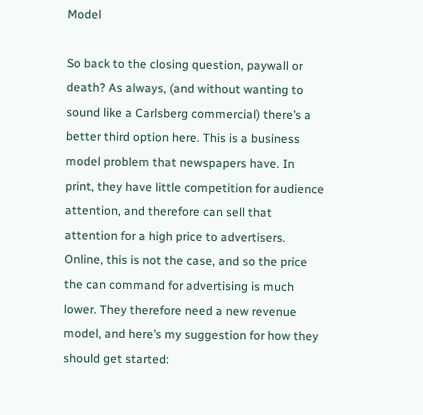Model

So back to the closing question, paywall or death? As always, (and without wanting to sound like a Carlsberg commercial) there’s a better third option here. This is a business model problem that newspapers have. In print, they have little competition for audience attention, and therefore can sell that attention for a high price to advertisers. Online, this is not the case, and so the price the can command for advertising is much lower. They therefore need a new revenue model, and here’s my suggestion for how they should get started: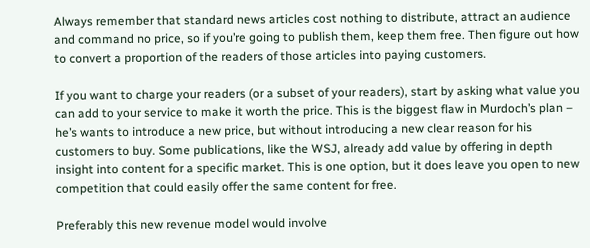Always remember that standard news articles cost nothing to distribute, attract an audience and command no price, so if you’re going to publish them, keep them free. Then figure out how to convert a proportion of the readers of those articles into paying customers.

If you want to charge your readers (or a subset of your readers), start by asking what value you can add to your service to make it worth the price. This is the biggest flaw in Murdoch’s plan – he’s wants to introduce a new price, but without introducing a new clear reason for his customers to buy. Some publications, like the WSJ, already add value by offering in depth insight into content for a specific market. This is one option, but it does leave you open to new competition that could easily offer the same content for free.

Preferably this new revenue model would involve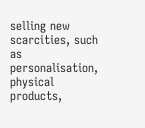selling new scarcities, such as personalisation, physical products,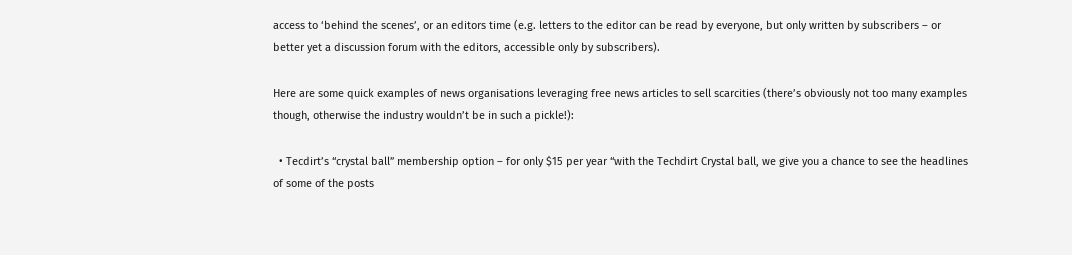access to ‘behind the scenes’, or an editors time (e.g. letters to the editor can be read by everyone, but only written by subscribers – or better yet a discussion forum with the editors, accessible only by subscribers).

Here are some quick examples of news organisations leveraging free news articles to sell scarcities (there’s obviously not too many examples though, otherwise the industry wouldn’t be in such a pickle!):

  • Tecdirt’s “crystal ball” membership option – for only $15 per year “with the Techdirt Crystal ball, we give you a chance to see the headlines of some of the posts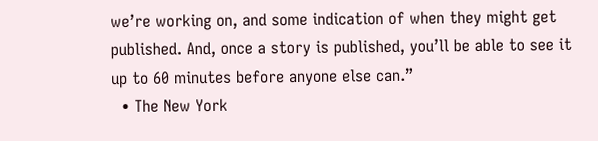we’re working on, and some indication of when they might get published. And, once a story is published, you’ll be able to see it up to 60 minutes before anyone else can.”
  • The New York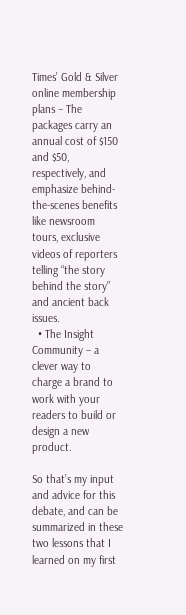Times’ Gold & Silver online membership plans – The packages carry an annual cost of $150 and $50, respectively, and emphasize behind-the-scenes benefits like newsroom tours, exclusive videos of reporters telling “the story behind the story” and ancient back issues.
  • The Insight Community – a clever way to charge a brand to work with your readers to build or design a new product.

So that’s my input and advice for this debate, and can be summarized in these two lessons that I learned on my first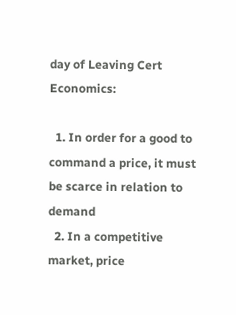day of Leaving Cert Economics:

  1. In order for a good to command a price, it must be scarce in relation to demand
  2. In a competitive market, price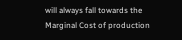will always fall towards the Marginal Cost of production